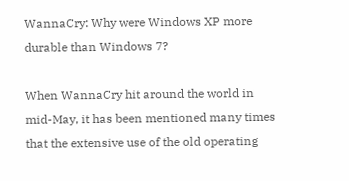WannaCry: Why were Windows XP more durable than Windows 7?

When WannaCry hit around the world in mid-May, it has been mentioned many times that the extensive use of the old operating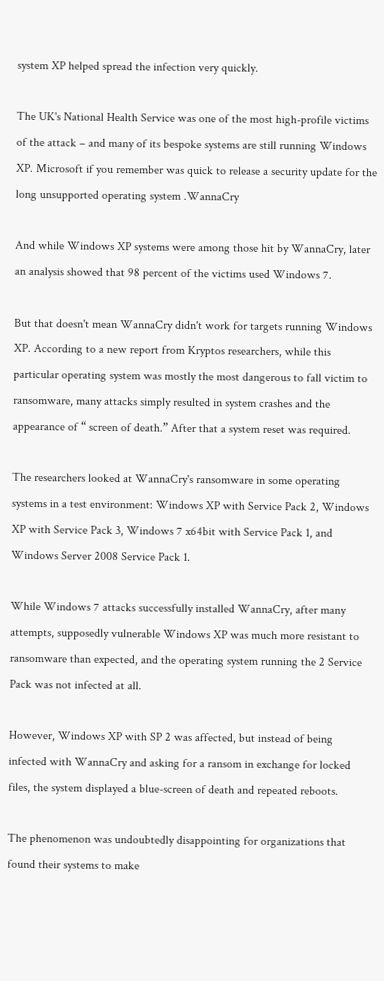system XP helped spread the infection very quickly.

The UK's National Health Service was one of the most high-profile victims of the attack – and many of its bespoke systems are still running Windows XP. Microsoft if you remember was quick to release a security update for the long unsupported operating system .WannaCry

And while Windows XP systems were among those hit by WannaCry, later an analysis showed that 98 percent of the victims used Windows 7.

But that doesn't mean WannaCry didn't work for targets running Windows XP. According to a new report from Kryptos researchers, while this particular operating system was mostly the most dangerous to fall victim to ransomware, many attacks simply resulted in system crashes and the appearance of “ screen of death.” After that a system reset was required.

The researchers looked at WannaCry's ransomware in some operating systems in a test environment: Windows XP with Service Pack 2, Windows XP with Service Pack 3, Windows 7 x64bit with Service Pack 1, and Windows Server 2008 Service Pack 1.

While Windows 7 attacks successfully installed WannaCry, after many attempts, supposedly vulnerable Windows XP was much more resistant to ransomware than expected, and the operating system running the 2 Service Pack was not infected at all.

However, Windows XP with SP 2 was affected, but instead of being infected with WannaCry and asking for a ransom in exchange for locked files, the system displayed a blue-screen of death and repeated reboots.

The phenomenon was undoubtedly disappointing for organizations that found their systems to make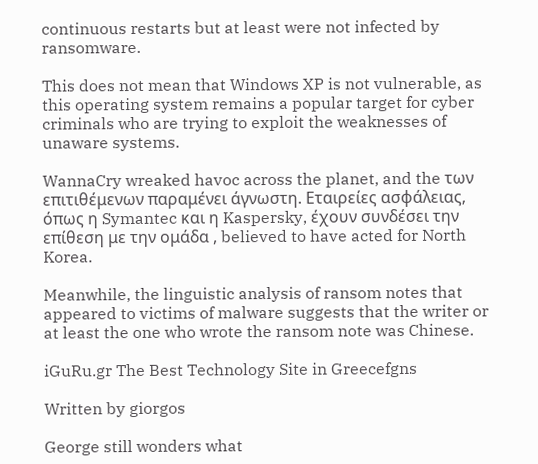continuous restarts but at least were not infected by ransomware.

This does not mean that Windows XP is not vulnerable, as this operating system remains a popular target for cyber criminals who are trying to exploit the weaknesses of unaware systems.

WannaCry wreaked havoc across the planet, and the των επιτιθέμενων παραμένει άγνωστη. Εταιρείες ασφάλειας, όπως η Symantec και η Kaspersky, έχουν συνδέσει την επίθεση με την ομάδα , believed to have acted for North Korea.

Meanwhile, the linguistic analysis of ransom notes that appeared to victims of malware suggests that the writer or at least the one who wrote the ransom note was Chinese.

iGuRu.gr The Best Technology Site in Greecefgns

Written by giorgos

George still wonders what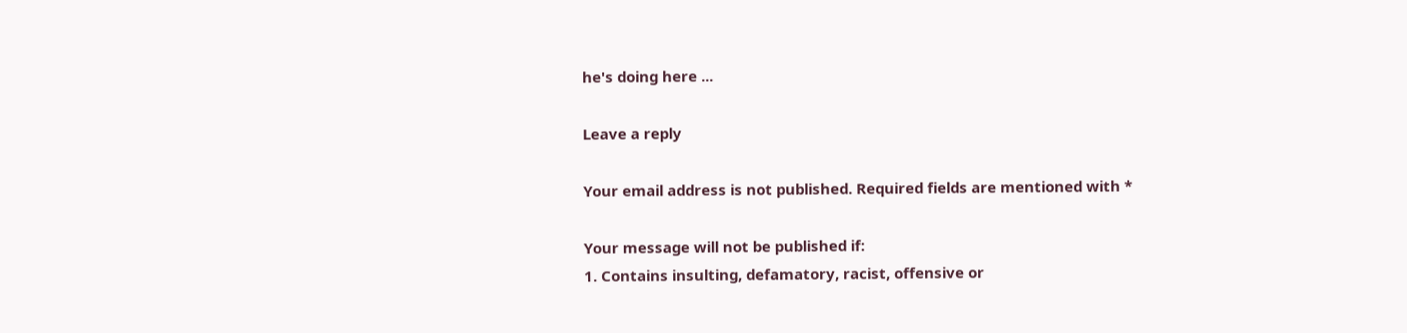he's doing here ...

Leave a reply

Your email address is not published. Required fields are mentioned with *

Your message will not be published if:
1. Contains insulting, defamatory, racist, offensive or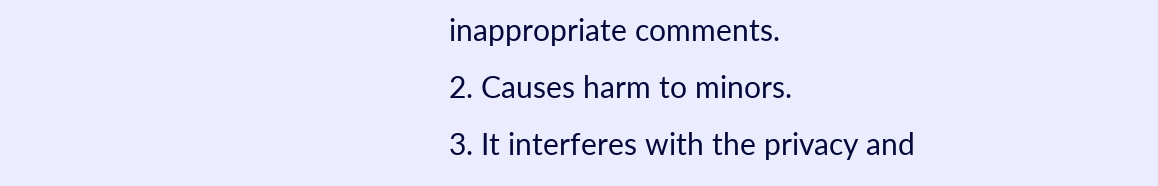inappropriate comments.
2. Causes harm to minors.
3. It interferes with the privacy and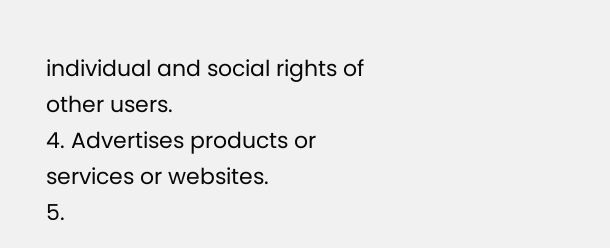individual and social rights of other users.
4. Advertises products or services or websites.
5.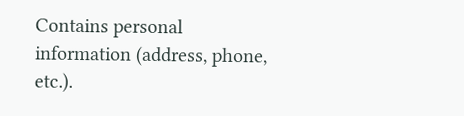Contains personal information (address, phone, etc.).